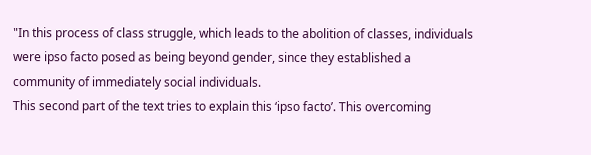"In this process of class struggle, which leads to the abolition of classes, individuals were ipso facto posed as being beyond gender, since they established a community of immediately social individuals.
This second part of the text tries to explain this ‘ipso facto’. This overcoming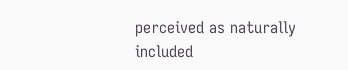perceived as naturally included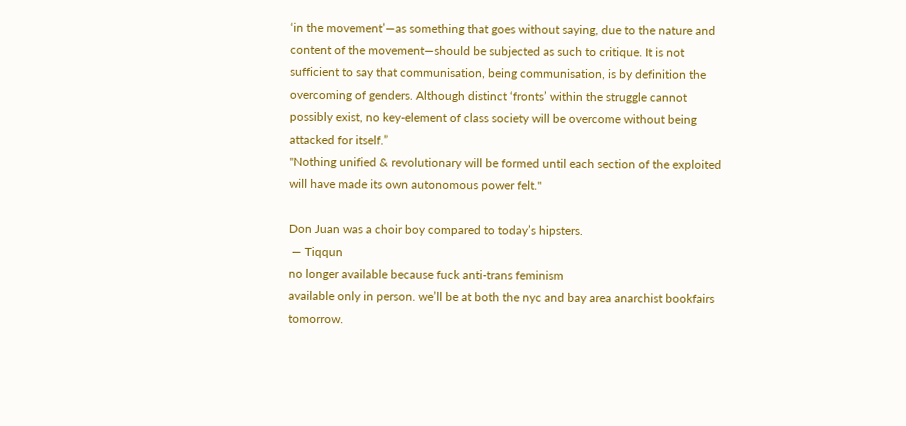‘in the movement’—as something that goes without saying, due to the nature and content of the movement—should be subjected as such to critique. It is not sufficient to say that communisation, being communisation, is by definition the overcoming of genders. Although distinct ‘fronts’ within the struggle cannot possibly exist, no key-element of class society will be overcome without being attacked for itself.”
"Nothing unified & revolutionary will be formed until each section of the exploited will have made its own autonomous power felt."

Don Juan was a choir boy compared to today’s hipsters.
 — Tiqqun
no longer available because fuck anti-trans feminism
available only in person. we’ll be at both the nyc and bay area anarchist bookfairs tomorrow.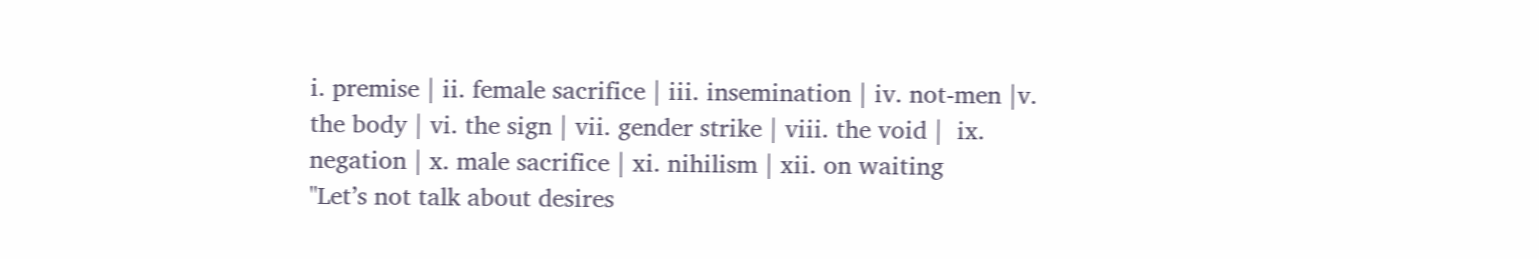i. premise | ii. female sacrifice | iii. insemination | iv. not-men |v. the body | vi. the sign | vii. gender strike | viii. the void |  ix. negation | x. male sacrifice | xi. nihilism | xii. on waiting
"Let’s not talk about desires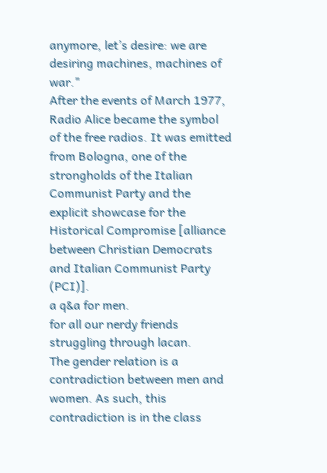anymore, let’s desire: we are desiring machines, machines of war."
After the events of March 1977, Radio Alice became the symbol of the free radios. It was emitted from Bologna, one of the strongholds of the Italian Communist Party and the explicit showcase for the Historical Compromise [alliance between Christian Democrats and Italian Communist Party (PCI)].
a q&a for men.
for all our nerdy friends struggling through lacan.
The gender relation is a contradiction between men and women. As such, this contradiction is in the class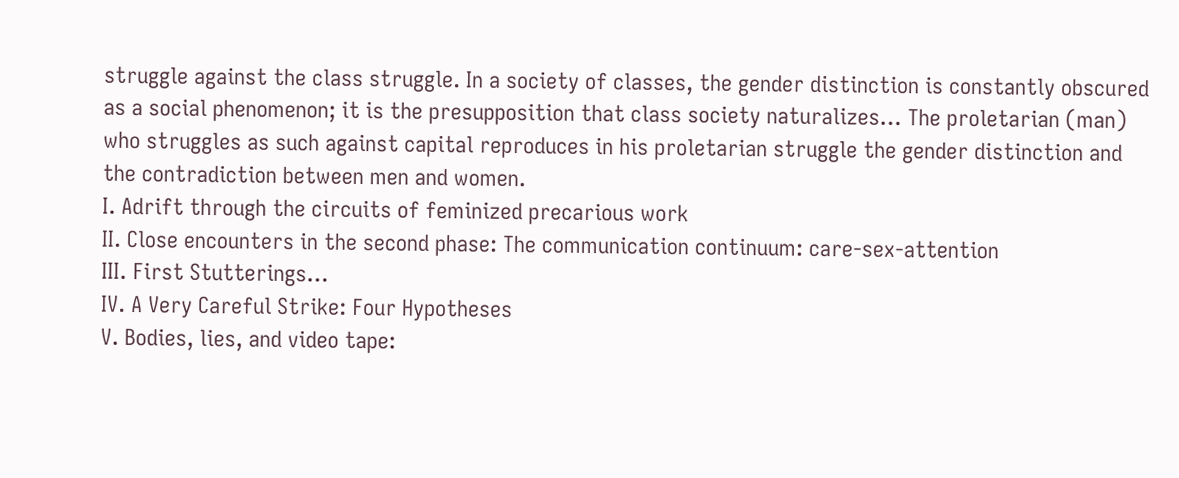struggle against the class struggle. In a society of classes, the gender distinction is constantly obscured as a social phenomenon; it is the presupposition that class society naturalizes… The proletarian (man) who struggles as such against capital reproduces in his proletarian struggle the gender distinction and the contradiction between men and women.
I. Adrift through the circuits of feminized precarious work
II. Close encounters in the second phase: The communication continuum: care-sex-attention
III. First Stutterings…
IV. A Very Careful Strike: Four Hypotheses
V. Bodies, lies, and video tape: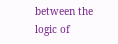between the logic of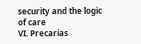security and the logic of care
VI. Precarias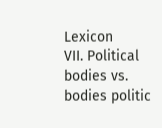Lexicon
VII. Political bodies vs. bodies politic